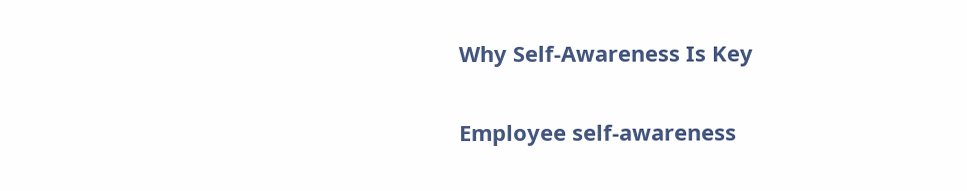Why Self-Awareness Is Key

Employee self-awareness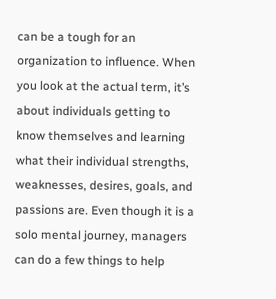can be a tough for an organization to influence. When you look at the actual term, it’s about individuals getting to know themselves and learning what their individual strengths, weaknesses, desires, goals, and passions are. Even though it is a solo mental journey, managers can do a few things to help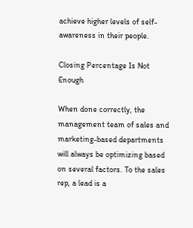achieve higher levels of self-awareness in their people.

Closing Percentage Is Not Enough

When done correctly, the management team of sales and marketing-based departments will always be optimizing based on several factors. To the sales rep, a lead is a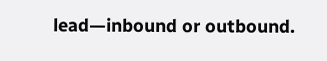lead—inbound or outbound.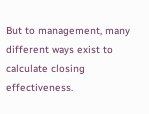But to management, many different ways exist to calculate closing effectiveness.